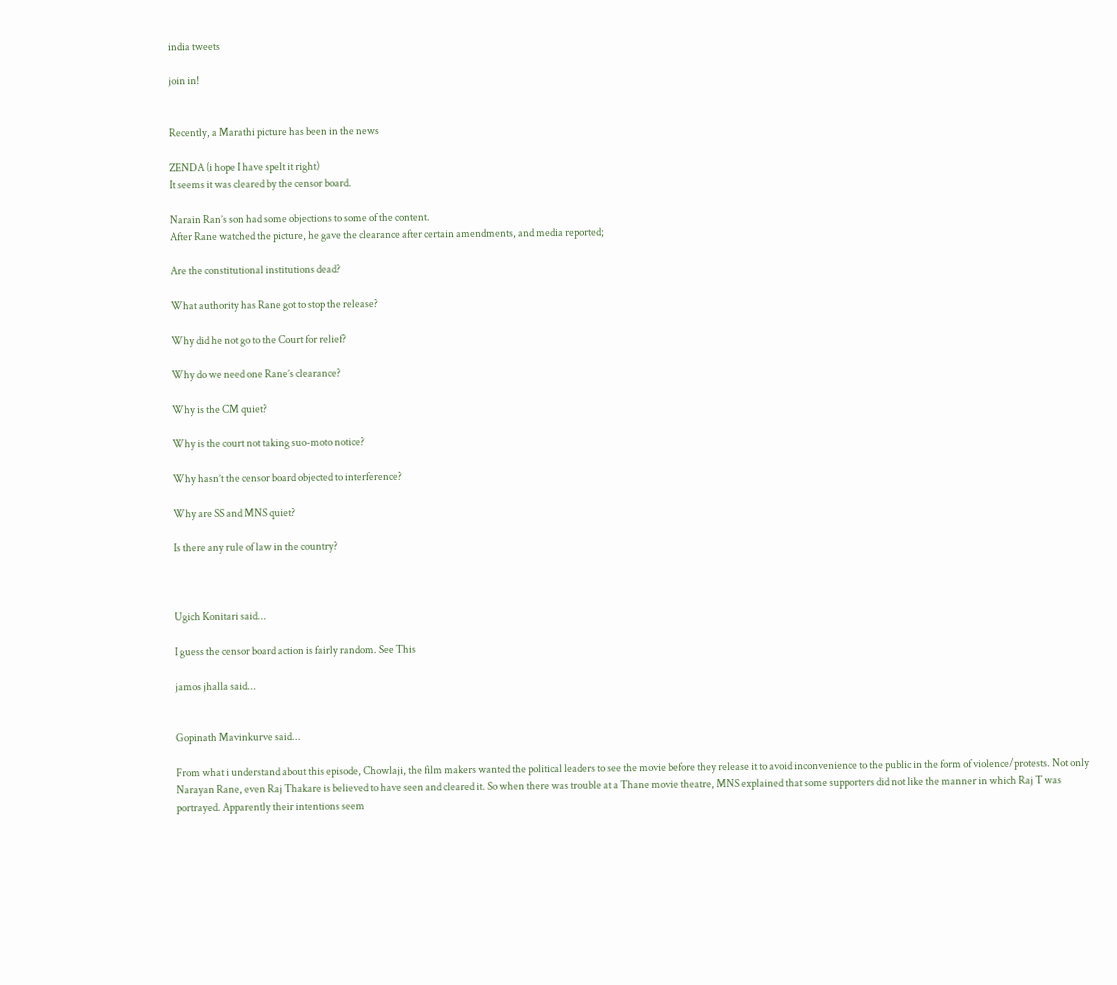india tweets

join in!


Recently, a Marathi picture has been in the news

ZENDA (i hope I have spelt it right)
It seems it was cleared by the censor board.

Narain Ran’s son had some objections to some of the content.
After Rane watched the picture, he gave the clearance after certain amendments, and media reported;

Are the constitutional institutions dead?

What authority has Rane got to stop the release?

Why did he not go to the Court for relief?

Why do we need one Rane’s clearance?

Why is the CM quiet?

Why is the court not taking suo-moto notice?

Why hasn’t the censor board objected to interference?

Why are SS and MNS quiet?

Is there any rule of law in the country?



Ugich Konitari said...

I guess the censor board action is fairly random. See This

jamos jhalla said...


Gopinath Mavinkurve said...

From what i understand about this episode, Chowlaji, the film makers wanted the political leaders to see the movie before they release it to avoid inconvenience to the public in the form of violence/protests. Not only Narayan Rane, even Raj Thakare is believed to have seen and cleared it. So when there was trouble at a Thane movie theatre, MNS explained that some supporters did not like the manner in which Raj T was portrayed. Apparently their intentions seem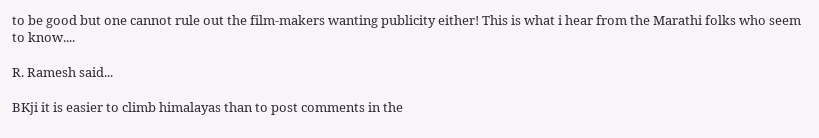to be good but one cannot rule out the film-makers wanting publicity either! This is what i hear from the Marathi folks who seem to know....

R. Ramesh said...

BKji it is easier to climb himalayas than to post comments in the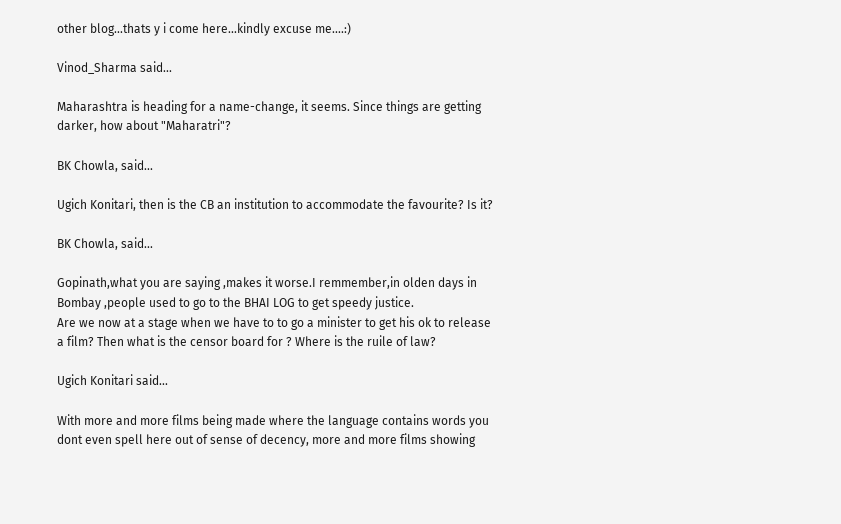other blog...thats y i come here...kindly excuse me....:)

Vinod_Sharma said...

Maharashtra is heading for a name-change, it seems. Since things are getting darker, how about "Maharatri"?

BK Chowla, said...

Ugich Konitari, then is the CB an institution to accommodate the favourite? Is it?

BK Chowla, said...

Gopinath,what you are saying ,makes it worse.I remmember,in olden days in Bombay ,people used to go to the BHAI LOG to get speedy justice.
Are we now at a stage when we have to to go a minister to get his ok to release a film? Then what is the censor board for ? Where is the ruile of law?

Ugich Konitari said...

With more and more films being made where the language contains words you dont even spell here out of sense of decency, more and more films showing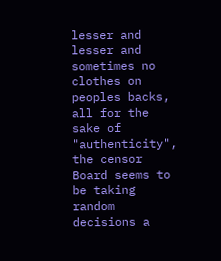lesser and lesser and sometimes no clothes on peoples backs, all for the sake of "authenticity", the censor Board seems to be taking random decisions a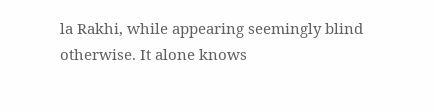la Rakhi, while appearing seemingly blind otherwise. It alone knows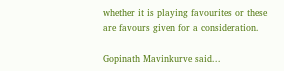whether it is playing favourites or these are favours given for a consideration.

Gopinath Mavinkurve said...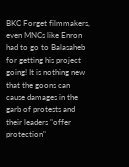BKC Forget filmmakers, even MNCs like Enron had to go to Balasaheb for getting his project going! It is nothing new that the goons can cause damages in the garb of protests and their leaders "offer protection"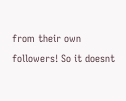from their own followers! So it doesnt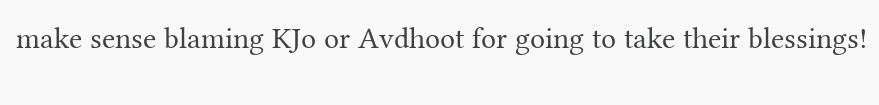make sense blaming KJo or Avdhoot for going to take their blessings!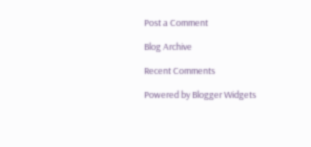Post a Comment

Blog Archive

Recent Comments

Powered by Blogger Widgets